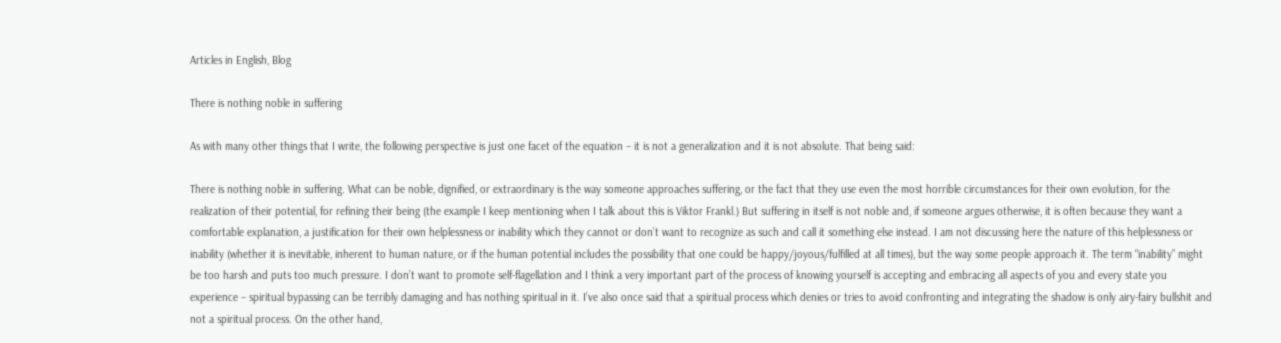Articles in English, Blog

There is nothing noble in suffering

As with many other things that I write, the following perspective is just one facet of the equation – it is not a generalization and it is not absolute. That being said:

There is nothing noble in suffering. What can be noble, dignified, or extraordinary is the way someone approaches suffering, or the fact that they use even the most horrible circumstances for their own evolution, for the realization of their potential, for refining their being (the example I keep mentioning when I talk about this is Viktor Frankl.) But suffering in itself is not noble and, if someone argues otherwise, it is often because they want a comfortable explanation, a justification for their own helplessness or inability which they cannot or don’t want to recognize as such and call it something else instead. I am not discussing here the nature of this helplessness or inability (whether it is inevitable, inherent to human nature, or if the human potential includes the possibility that one could be happy/joyous/fulfilled at all times), but the way some people approach it. The term “inability” might be too harsh and puts too much pressure. I don’t want to promote self-flagellation and I think a very important part of the process of knowing yourself is accepting and embracing all aspects of you and every state you experience – spiritual bypassing can be terribly damaging and has nothing spiritual in it. I’ve also once said that a spiritual process which denies or tries to avoid confronting and integrating the shadow is only airy-fairy bullshit and not a spiritual process. On the other hand,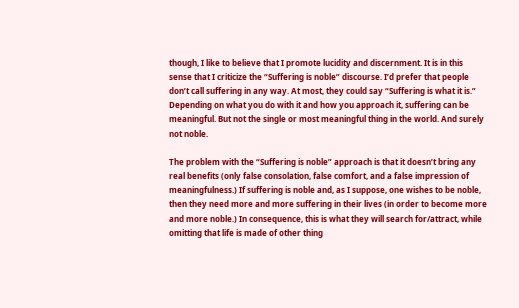though, I like to believe that I promote lucidity and discernment. It is in this sense that I criticize the “Suffering is noble” discourse. I’d prefer that people don’t call suffering in any way. At most, they could say “Suffering is what it is.” Depending on what you do with it and how you approach it, suffering can be meaningful. But not the single or most meaningful thing in the world. And surely not noble.

The problem with the “Suffering is noble” approach is that it doesn’t bring any real benefits (only false consolation, false comfort, and a false impression of meaningfulness.) If suffering is noble and, as I suppose, one wishes to be noble, then they need more and more suffering in their lives (in order to become more and more noble.) In consequence, this is what they will search for/attract, while omitting that life is made of other thing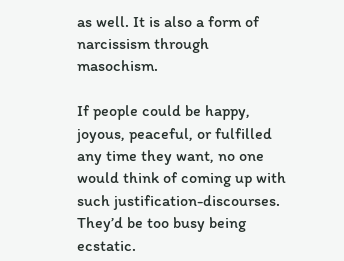as well. It is also a form of narcissism through masochism.

If people could be happy, joyous, peaceful, or fulfilled any time they want, no one would think of coming up with such justification-discourses. They’d be too busy being ecstatic.